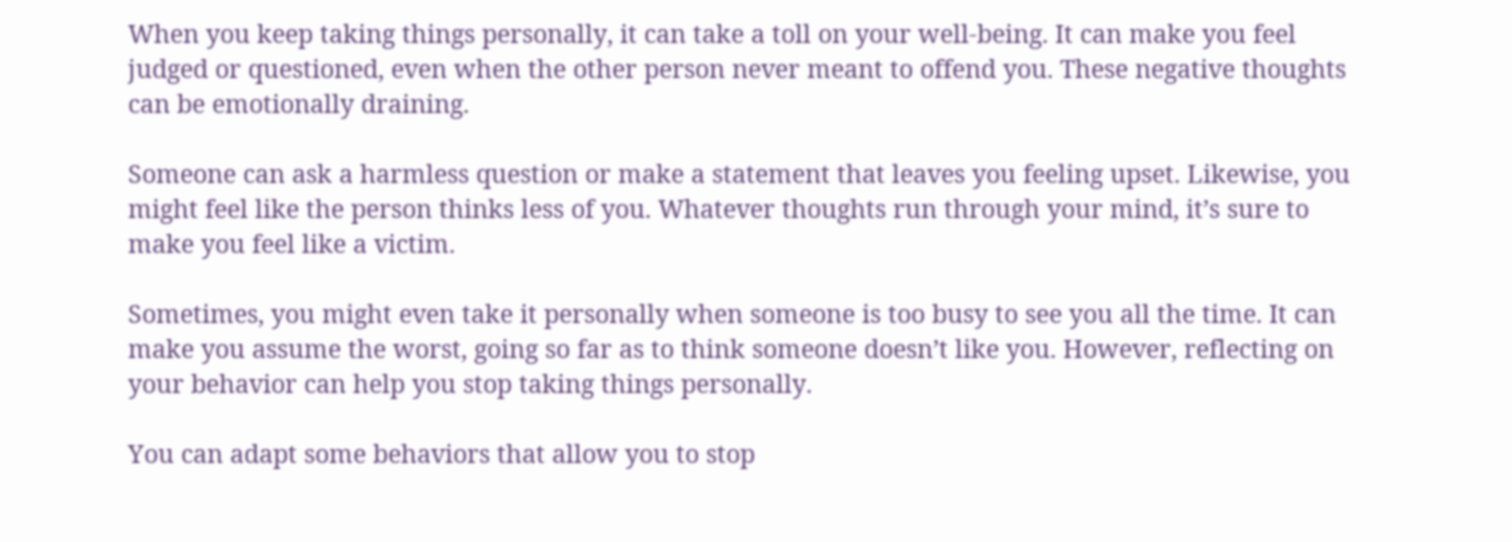When you keep taking things personally, it can take a toll on your well-being. It can make you feel judged or questioned, even when the other person never meant to offend you. These negative thoughts can be emotionally draining.

Someone can ask a harmless question or make a statement that leaves you feeling upset. Likewise, you might feel like the person thinks less of you. Whatever thoughts run through your mind, it’s sure to make you feel like a victim.

Sometimes, you might even take it personally when someone is too busy to see you all the time. It can make you assume the worst, going so far as to think someone doesn’t like you. However, reflecting on your behavior can help you stop taking things personally.

You can adapt some behaviors that allow you to stop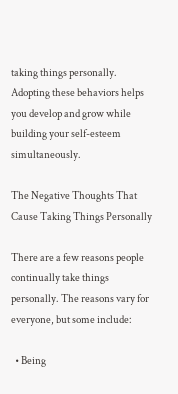taking things personally. Adopting these behaviors helps you develop and grow while building your self-esteem simultaneously.

The Negative Thoughts That Cause Taking Things Personally

There are a few reasons people continually take things personally. The reasons vary for everyone, but some include:

  • Being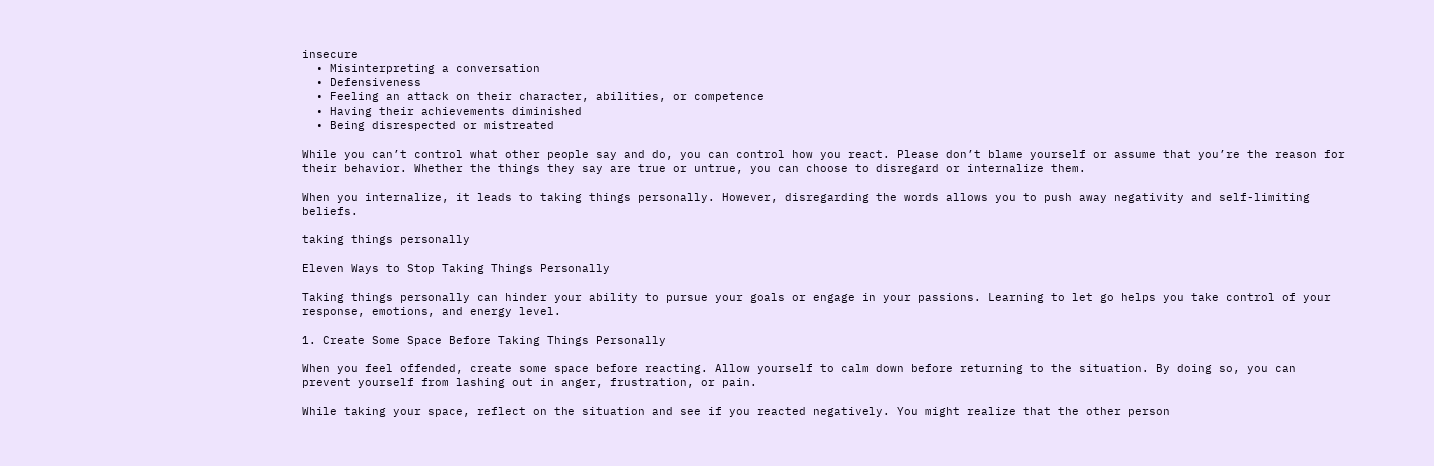insecure
  • Misinterpreting a conversation
  • Defensiveness
  • Feeling an attack on their character, abilities, or competence
  • Having their achievements diminished
  • Being disrespected or mistreated

While you can’t control what other people say and do, you can control how you react. Please don’t blame yourself or assume that you’re the reason for their behavior. Whether the things they say are true or untrue, you can choose to disregard or internalize them.

When you internalize, it leads to taking things personally. However, disregarding the words allows you to push away negativity and self-limiting beliefs.

taking things personally

Eleven Ways to Stop Taking Things Personally

Taking things personally can hinder your ability to pursue your goals or engage in your passions. Learning to let go helps you take control of your response, emotions, and energy level.

1. Create Some Space Before Taking Things Personally

When you feel offended, create some space before reacting. Allow yourself to calm down before returning to the situation. By doing so, you can prevent yourself from lashing out in anger, frustration, or pain.

While taking your space, reflect on the situation and see if you reacted negatively. You might realize that the other person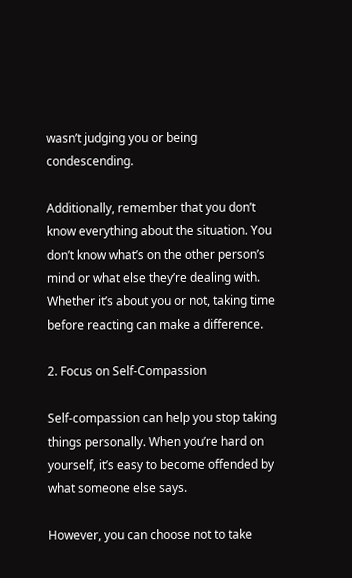wasn’t judging you or being condescending.

Additionally, remember that you don’t know everything about the situation. You don’t know what’s on the other person’s mind or what else they’re dealing with. Whether it’s about you or not, taking time before reacting can make a difference.

2. Focus on Self-Compassion

Self-compassion can help you stop taking things personally. When you’re hard on yourself, it’s easy to become offended by what someone else says.

However, you can choose not to take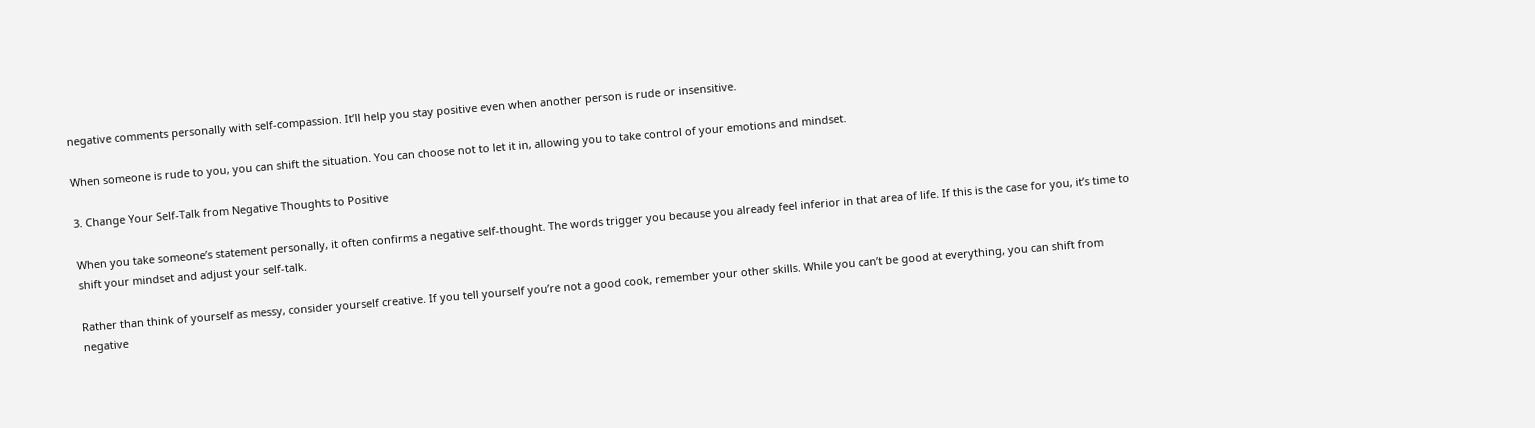negative comments personally with self-compassion. It’ll help you stay positive even when another person is rude or insensitive.

When someone is rude to you, you can shift the situation. You can choose not to let it in, allowing you to take control of your emotions and mindset.

3. Change Your Self-Talk from Negative Thoughts to Positive

When you take someone’s statement personally, it often confirms a negative self-thought. The words trigger you because you already feel inferior in that area of life. If this is the case for you, it’s time to shift your mindset and adjust your self-talk.

Rather than think of yourself as messy, consider yourself creative. If you tell yourself you’re not a good cook, remember your other skills. While you can’t be good at everything, you can shift from negative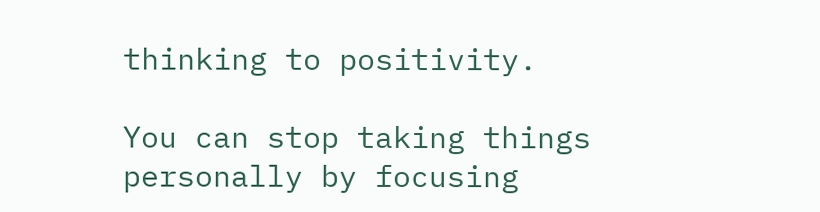thinking to positivity.

You can stop taking things personally by focusing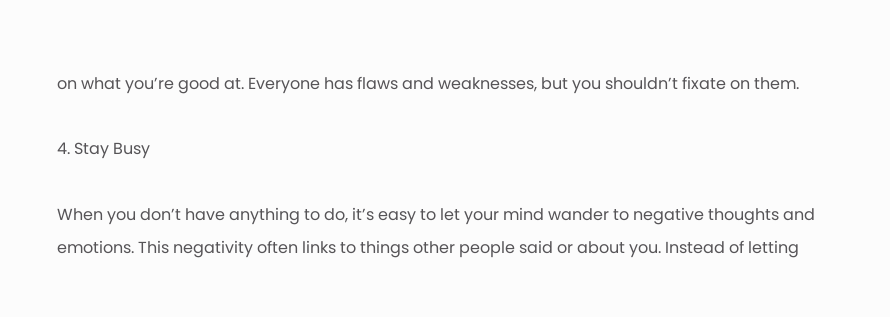on what you’re good at. Everyone has flaws and weaknesses, but you shouldn’t fixate on them.

4. Stay Busy

When you don’t have anything to do, it’s easy to let your mind wander to negative thoughts and emotions. This negativity often links to things other people said or about you. Instead of letting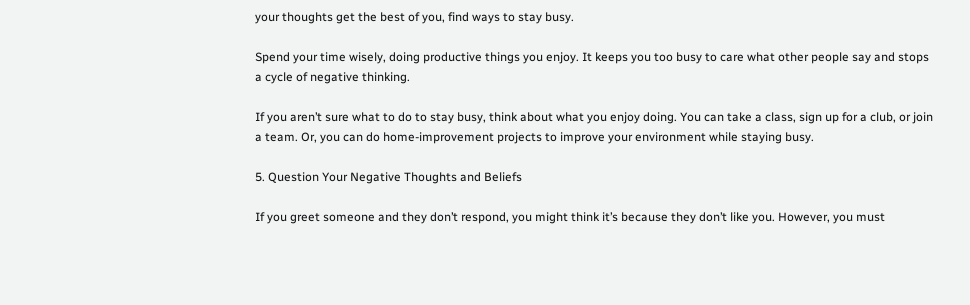your thoughts get the best of you, find ways to stay busy.

Spend your time wisely, doing productive things you enjoy. It keeps you too busy to care what other people say and stops a cycle of negative thinking.

If you aren’t sure what to do to stay busy, think about what you enjoy doing. You can take a class, sign up for a club, or join a team. Or, you can do home-improvement projects to improve your environment while staying busy.

5. Question Your Negative Thoughts and Beliefs

If you greet someone and they don’t respond, you might think it’s because they don’t like you. However, you must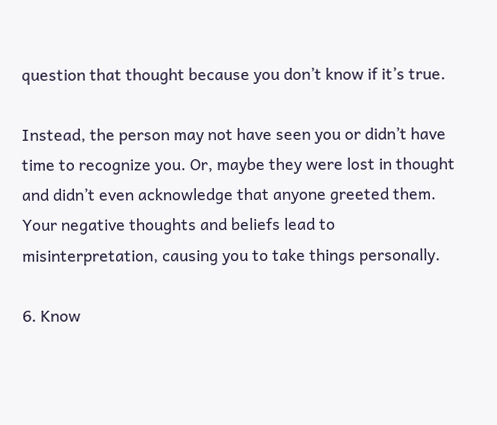question that thought because you don’t know if it’s true.

Instead, the person may not have seen you or didn’t have time to recognize you. Or, maybe they were lost in thought and didn’t even acknowledge that anyone greeted them. Your negative thoughts and beliefs lead to misinterpretation, causing you to take things personally.

6. Know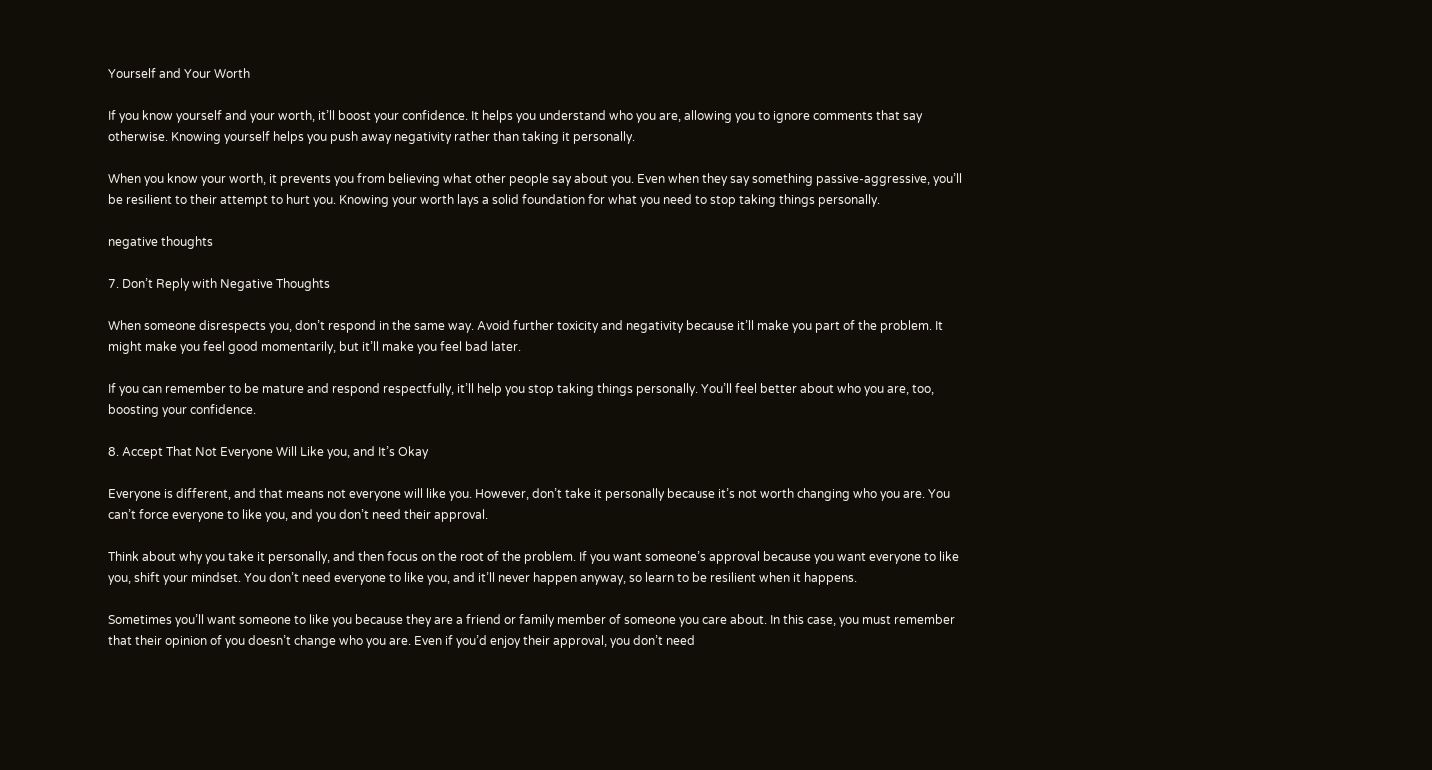Yourself and Your Worth

If you know yourself and your worth, it’ll boost your confidence. It helps you understand who you are, allowing you to ignore comments that say otherwise. Knowing yourself helps you push away negativity rather than taking it personally.

When you know your worth, it prevents you from believing what other people say about you. Even when they say something passive-aggressive, you’ll be resilient to their attempt to hurt you. Knowing your worth lays a solid foundation for what you need to stop taking things personally.

negative thoughts

7. Don’t Reply with Negative Thoughts

When someone disrespects you, don’t respond in the same way. Avoid further toxicity and negativity because it’ll make you part of the problem. It might make you feel good momentarily, but it’ll make you feel bad later.

If you can remember to be mature and respond respectfully, it’ll help you stop taking things personally. You’ll feel better about who you are, too, boosting your confidence.

8. Accept That Not Everyone Will Like you, and It’s Okay

Everyone is different, and that means not everyone will like you. However, don’t take it personally because it’s not worth changing who you are. You can’t force everyone to like you, and you don’t need their approval.

Think about why you take it personally, and then focus on the root of the problem. If you want someone’s approval because you want everyone to like you, shift your mindset. You don’t need everyone to like you, and it’ll never happen anyway, so learn to be resilient when it happens.

Sometimes you’ll want someone to like you because they are a friend or family member of someone you care about. In this case, you must remember that their opinion of you doesn’t change who you are. Even if you’d enjoy their approval, you don’t need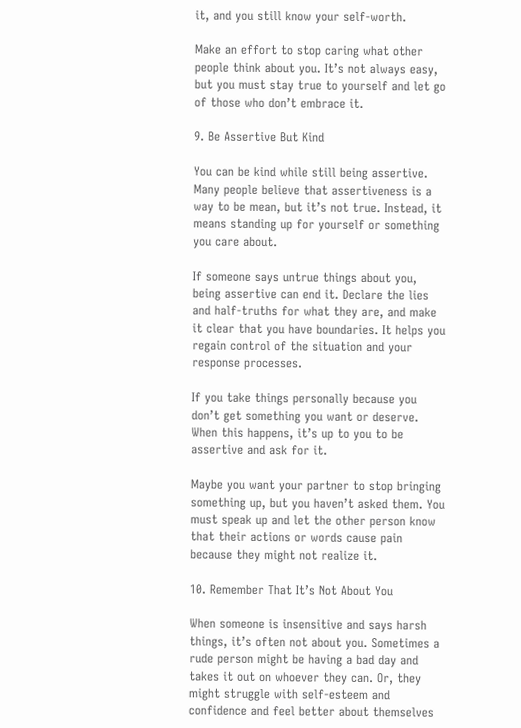it, and you still know your self-worth.

Make an effort to stop caring what other people think about you. It’s not always easy, but you must stay true to yourself and let go of those who don’t embrace it.

9. Be Assertive But Kind

You can be kind while still being assertive. Many people believe that assertiveness is a way to be mean, but it’s not true. Instead, it means standing up for yourself or something you care about.

If someone says untrue things about you, being assertive can end it. Declare the lies and half-truths for what they are, and make it clear that you have boundaries. It helps you regain control of the situation and your response processes.

If you take things personally because you don’t get something you want or deserve. When this happens, it’s up to you to be assertive and ask for it.

Maybe you want your partner to stop bringing something up, but you haven’t asked them. You must speak up and let the other person know that their actions or words cause pain because they might not realize it.

10. Remember That It’s Not About You

When someone is insensitive and says harsh things, it’s often not about you. Sometimes a rude person might be having a bad day and takes it out on whoever they can. Or, they might struggle with self-esteem and confidence and feel better about themselves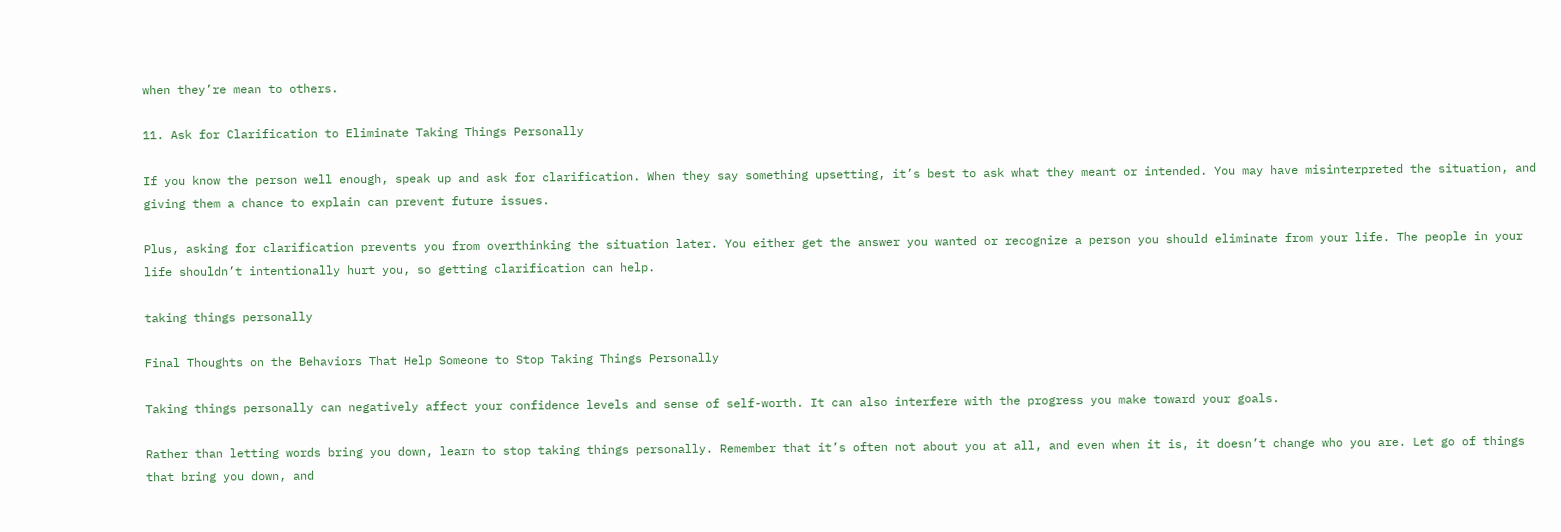when they’re mean to others.

11. Ask for Clarification to Eliminate Taking Things Personally

If you know the person well enough, speak up and ask for clarification. When they say something upsetting, it’s best to ask what they meant or intended. You may have misinterpreted the situation, and giving them a chance to explain can prevent future issues.

Plus, asking for clarification prevents you from overthinking the situation later. You either get the answer you wanted or recognize a person you should eliminate from your life. The people in your life shouldn’t intentionally hurt you, so getting clarification can help.

taking things personally

Final Thoughts on the Behaviors That Help Someone to Stop Taking Things Personally

Taking things personally can negatively affect your confidence levels and sense of self-worth. It can also interfere with the progress you make toward your goals.

Rather than letting words bring you down, learn to stop taking things personally. Remember that it’s often not about you at all, and even when it is, it doesn’t change who you are. Let go of things that bring you down, and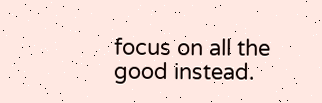focus on all the good instead.